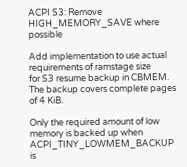ACPI S3: Remove HIGH_MEMORY_SAVE where possible

Add implementation to use actual requirements of ramstage size
for S3 resume backup in CBMEM. The backup covers complete pages of 4 KiB.

Only the required amount of low memory is backed up when ACPI_TINY_LOWMEM_BACKUP
is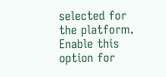selected for the platform. Enable this option for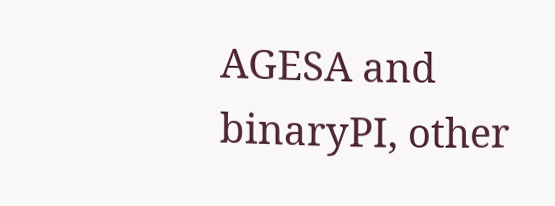AGESA and binaryPI, other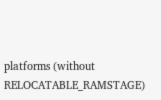platforms (without RELOCATABLE_RAMSTAGE)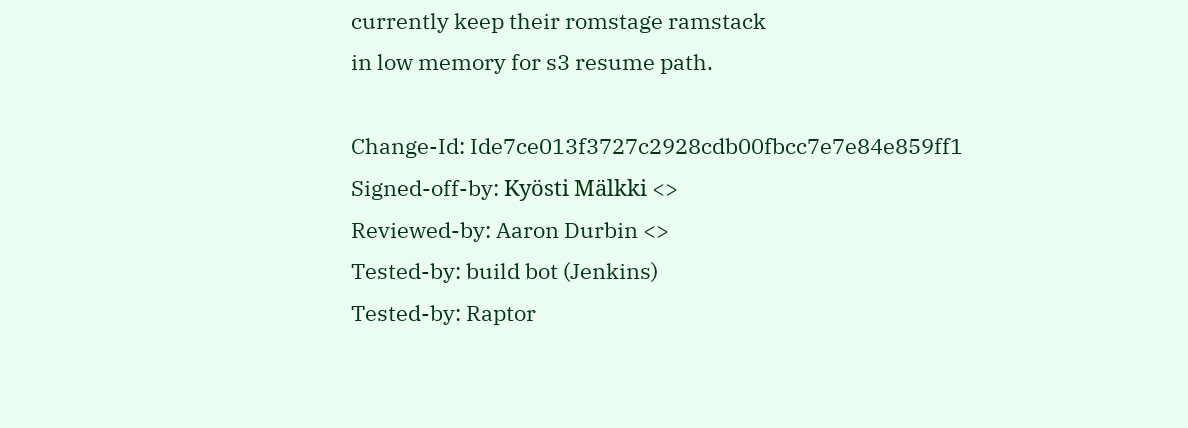currently keep their romstage ramstack
in low memory for s3 resume path.

Change-Id: Ide7ce013f3727c2928cdb00fbcc7e7e84e859ff1
Signed-off-by: Kyösti Mälkki <>
Reviewed-by: Aaron Durbin <>
Tested-by: build bot (Jenkins)
Tested-by: Raptor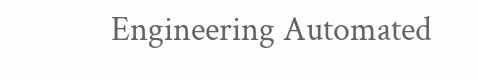Engineering Automated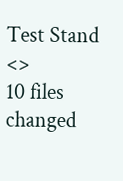Test Stand <>
10 files changed